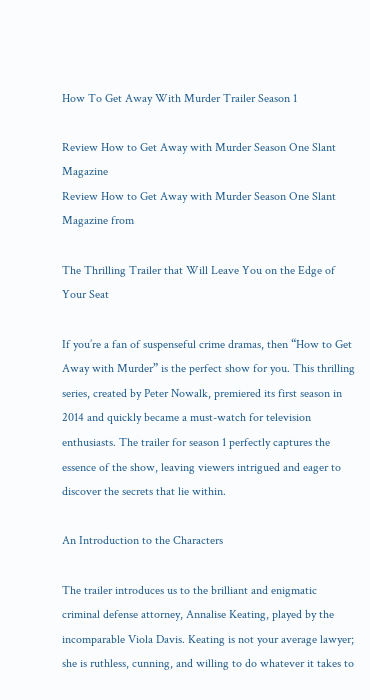How To Get Away With Murder Trailer Season 1

Review How to Get Away with Murder Season One Slant Magazine
Review How to Get Away with Murder Season One Slant Magazine from

The Thrilling Trailer that Will Leave You on the Edge of Your Seat

If you’re a fan of suspenseful crime dramas, then “How to Get Away with Murder” is the perfect show for you. This thrilling series, created by Peter Nowalk, premiered its first season in 2014 and quickly became a must-watch for television enthusiasts. The trailer for season 1 perfectly captures the essence of the show, leaving viewers intrigued and eager to discover the secrets that lie within.

An Introduction to the Characters

The trailer introduces us to the brilliant and enigmatic criminal defense attorney, Annalise Keating, played by the incomparable Viola Davis. Keating is not your average lawyer; she is ruthless, cunning, and willing to do whatever it takes to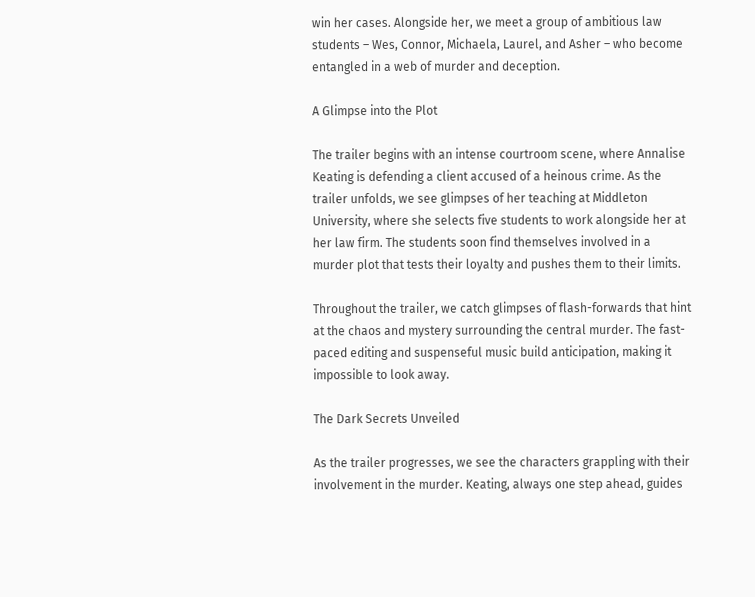win her cases. Alongside her, we meet a group of ambitious law students – Wes, Connor, Michaela, Laurel, and Asher – who become entangled in a web of murder and deception.

A Glimpse into the Plot

The trailer begins with an intense courtroom scene, where Annalise Keating is defending a client accused of a heinous crime. As the trailer unfolds, we see glimpses of her teaching at Middleton University, where she selects five students to work alongside her at her law firm. The students soon find themselves involved in a murder plot that tests their loyalty and pushes them to their limits.

Throughout the trailer, we catch glimpses of flash-forwards that hint at the chaos and mystery surrounding the central murder. The fast-paced editing and suspenseful music build anticipation, making it impossible to look away.

The Dark Secrets Unveiled

As the trailer progresses, we see the characters grappling with their involvement in the murder. Keating, always one step ahead, guides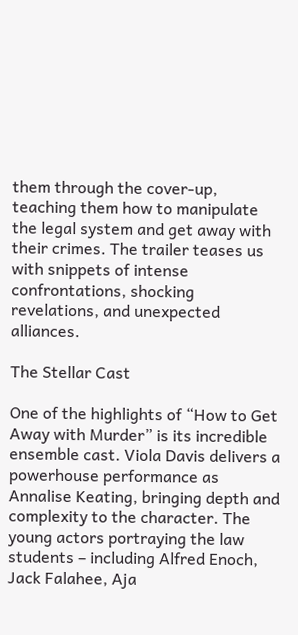them through the cover-up, teaching them how to manipulate the legal system and get away with their crimes. The trailer teases us with snippets of intense confrontations, shocking revelations, and unexpected alliances.

The Stellar Cast

One of the highlights of “How to Get Away with Murder” is its incredible ensemble cast. Viola Davis delivers a powerhouse performance as Annalise Keating, bringing depth and complexity to the character. The young actors portraying the law students – including Alfred Enoch, Jack Falahee, Aja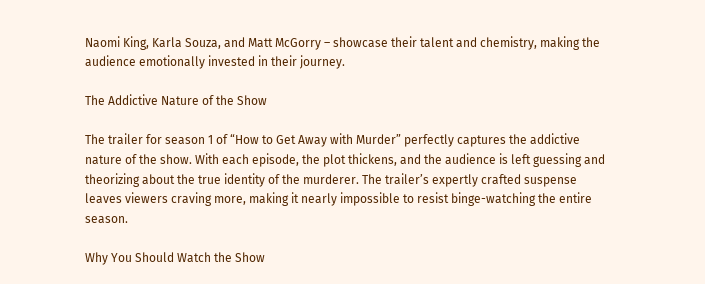Naomi King, Karla Souza, and Matt McGorry – showcase their talent and chemistry, making the audience emotionally invested in their journey.

The Addictive Nature of the Show

The trailer for season 1 of “How to Get Away with Murder” perfectly captures the addictive nature of the show. With each episode, the plot thickens, and the audience is left guessing and theorizing about the true identity of the murderer. The trailer’s expertly crafted suspense leaves viewers craving more, making it nearly impossible to resist binge-watching the entire season.

Why You Should Watch the Show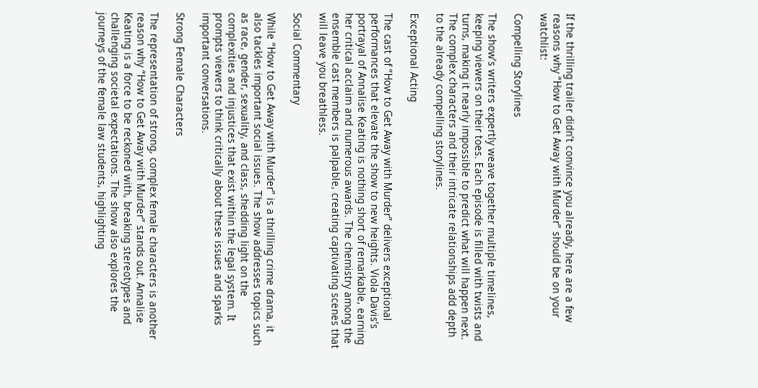If the thrilling trailer didn’t convince you already, here are a few reasons why “How to Get Away with Murder” should be on your watchlist:

Compelling Storylines

The show’s writers expertly weave together multiple timelines, keeping viewers on their toes. Each episode is filled with twists and turns, making it nearly impossible to predict what will happen next. The complex characters and their intricate relationships add depth to the already compelling storylines.

Exceptional Acting

The cast of “How to Get Away with Murder” delivers exceptional performances that elevate the show to new heights. Viola Davis’s portrayal of Annalise Keating is nothing short of remarkable, earning her critical acclaim and numerous awards. The chemistry among the ensemble cast members is palpable, creating captivating scenes that will leave you breathless.

Social Commentary

While “How to Get Away with Murder” is a thrilling crime drama, it also tackles important social issues. The show addresses topics such as race, gender, sexuality, and class, shedding light on the complexities and injustices that exist within the legal system. It prompts viewers to think critically about these issues and sparks important conversations.

Strong Female Characters

The representation of strong, complex female characters is another reason why “How to Get Away with Murder” stands out. Annalise Keating is a force to be reckoned with, breaking stereotypes and challenging societal expectations. The show also explores the journeys of the female law students, highlighting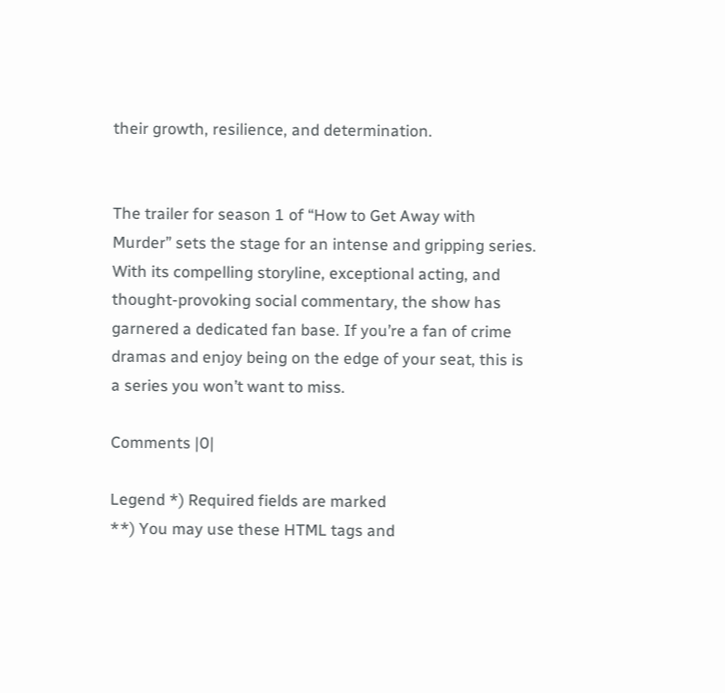their growth, resilience, and determination.


The trailer for season 1 of “How to Get Away with Murder” sets the stage for an intense and gripping series. With its compelling storyline, exceptional acting, and thought-provoking social commentary, the show has garnered a dedicated fan base. If you’re a fan of crime dramas and enjoy being on the edge of your seat, this is a series you won’t want to miss.

Comments |0|

Legend *) Required fields are marked
**) You may use these HTML tags and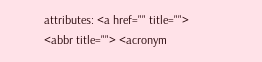attributes: <a href="" title=""> <abbr title=""> <acronym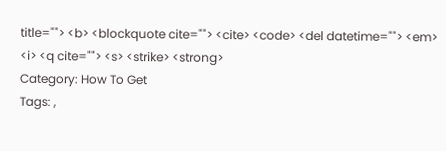title=""> <b> <blockquote cite=""> <cite> <code> <del datetime=""> <em> <i> <q cite=""> <s> <strike> <strong>
Category: How To Get
Tags: ,